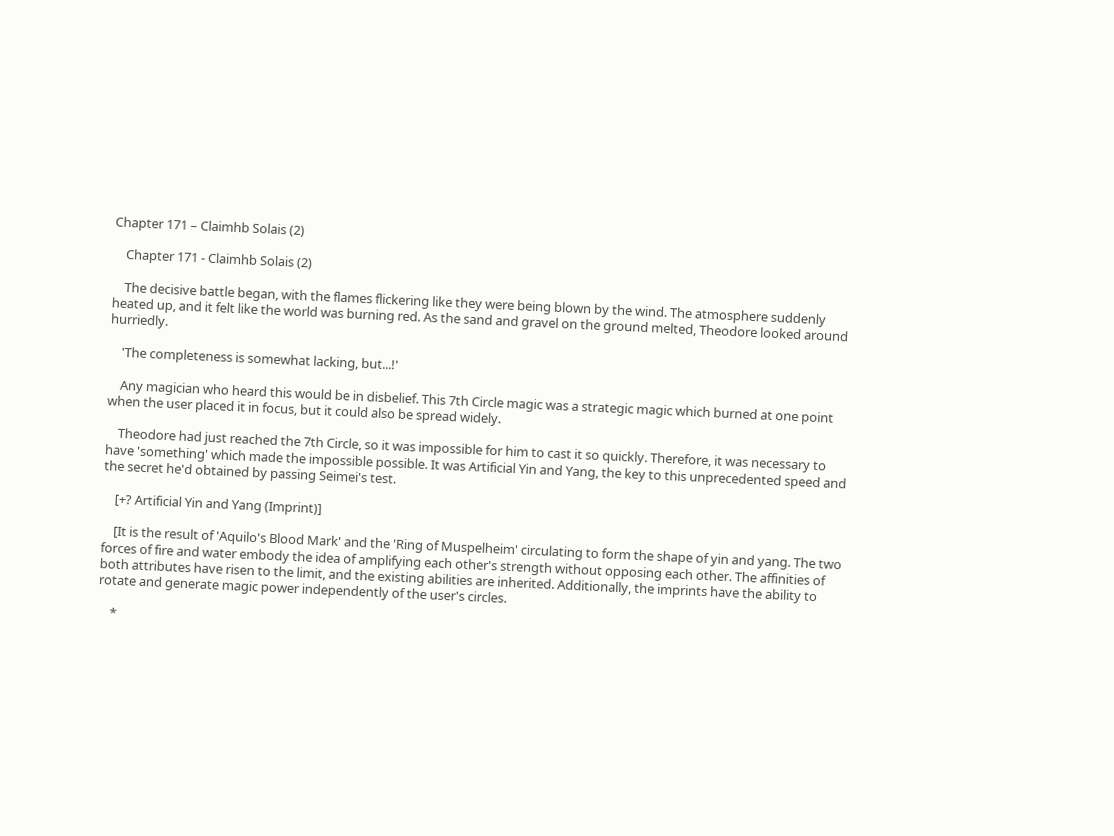Chapter 171 – Claimhb Solais (2)

    Chapter 171 - Claimhb Solais (2)

    The decisive battle began, with the flames flickering like they were being blown by the wind. The atmosphere suddenly heated up, and it felt like the world was burning red. As the sand and gravel on the ground melted, Theodore looked around hurriedly.

    'The completeness is somewhat lacking, but...!'

    Any magician who heard this would be in disbelief. This 7th Circle magic was a strategic magic which burned at one point when the user placed it in focus, but it could also be spread widely.

    Theodore had just reached the 7th Circle, so it was impossible for him to cast it so quickly. Therefore, it was necessary to have 'something' which made the impossible possible. It was Artificial Yin and Yang, the key to this unprecedented speed and the secret he'd obtained by passing Seimei's test.

    [+? Artificial Yin and Yang (Imprint)]

    [It is the result of 'Aquilo's Blood Mark' and the 'Ring of Muspelheim' circulating to form the shape of yin and yang. The two forces of fire and water embody the idea of amplifying each other's strength without opposing each other. The affinities of both attributes have risen to the limit, and the existing abilities are inherited. Additionally, the imprints have the ability to rotate and generate magic power independently of the user's circles.

    *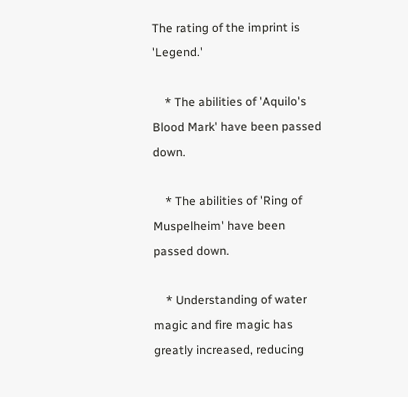The rating of the imprint is 'Legend.'

    * The abilities of 'Aquilo's Blood Mark' have been passed down.

    * The abilities of 'Ring of Muspelheim' have been passed down.

    * Understanding of water magic and fire magic has greatly increased, reducing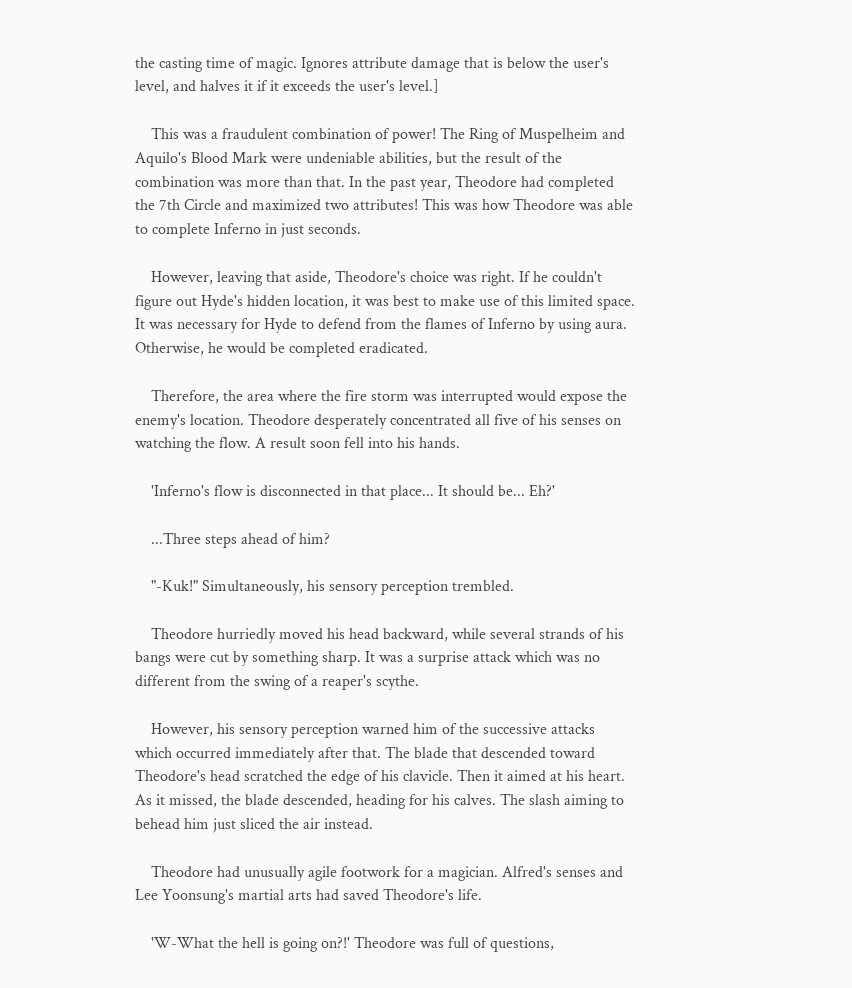the casting time of magic. Ignores attribute damage that is below the user's level, and halves it if it exceeds the user's level.]

    This was a fraudulent combination of power! The Ring of Muspelheim and Aquilo's Blood Mark were undeniable abilities, but the result of the combination was more than that. In the past year, Theodore had completed the 7th Circle and maximized two attributes! This was how Theodore was able to complete Inferno in just seconds.

    However, leaving that aside, Theodore's choice was right. If he couldn't figure out Hyde's hidden location, it was best to make use of this limited space. It was necessary for Hyde to defend from the flames of Inferno by using aura. Otherwise, he would be completed eradicated.

    Therefore, the area where the fire storm was interrupted would expose the enemy's location. Theodore desperately concentrated all five of his senses on watching the flow. A result soon fell into his hands.

    'Inferno's flow is disconnected in that place... It should be... Eh?'

    ...Three steps ahead of him?

    "-Kuk!" Simultaneously, his sensory perception trembled.

    Theodore hurriedly moved his head backward, while several strands of his bangs were cut by something sharp. It was a surprise attack which was no different from the swing of a reaper's scythe.

    However, his sensory perception warned him of the successive attacks which occurred immediately after that. The blade that descended toward Theodore's head scratched the edge of his clavicle. Then it aimed at his heart. As it missed, the blade descended, heading for his calves. The slash aiming to behead him just sliced the air instead.

    Theodore had unusually agile footwork for a magician. Alfred's senses and Lee Yoonsung's martial arts had saved Theodore's life.

    'W-What the hell is going on?!' Theodore was full of questions,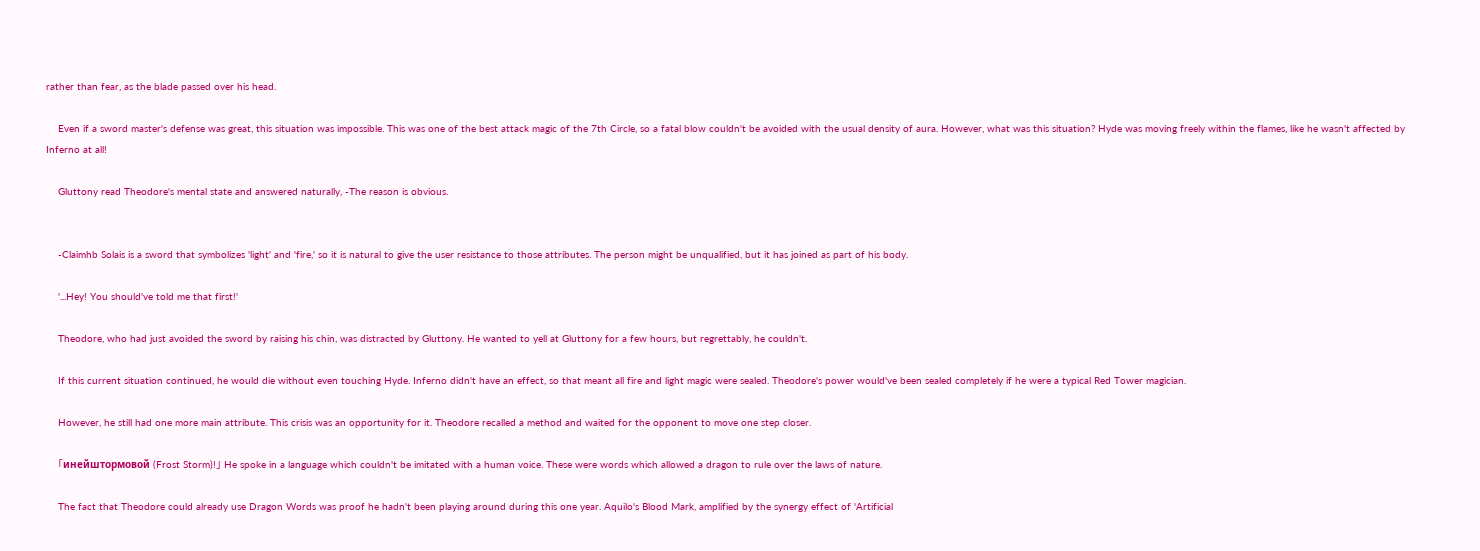rather than fear, as the blade passed over his head.

    Even if a sword master's defense was great, this situation was impossible. This was one of the best attack magic of the 7th Circle, so a fatal blow couldn't be avoided with the usual density of aura. However, what was this situation? Hyde was moving freely within the flames, like he wasn't affected by Inferno at all!

    Gluttony read Theodore's mental state and answered naturally, -The reason is obvious.


    -Claimhb Solais is a sword that symbolizes 'light' and 'fire,' so it is natural to give the user resistance to those attributes. The person might be unqualified, but it has joined as part of his body.

    '...Hey! You should've told me that first!'

    Theodore, who had just avoided the sword by raising his chin, was distracted by Gluttony. He wanted to yell at Gluttony for a few hours, but regrettably, he couldn't.

    If this current situation continued, he would die without even touching Hyde. Inferno didn't have an effect, so that meant all fire and light magic were sealed. Theodore's power would've been sealed completely if he were a typical Red Tower magician.

    However, he still had one more main attribute. This crisis was an opportunity for it. Theodore recalled a method and waited for the opponent to move one step closer.

    「инейштормовой (Frost Storm)!」 He spoke in a language which couldn't be imitated with a human voice. These were words which allowed a dragon to rule over the laws of nature.

    The fact that Theodore could already use Dragon Words was proof he hadn't been playing around during this one year. Aquilo's Blood Mark, amplified by the synergy effect of 'Artificial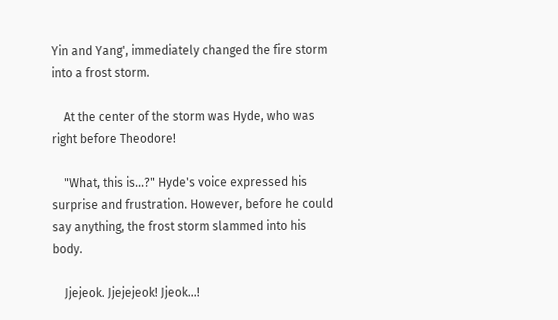Yin and Yang', immediately changed the fire storm into a frost storm.

    At the center of the storm was Hyde, who was right before Theodore!

    "What, this is...?" Hyde's voice expressed his surprise and frustration. However, before he could say anything, the frost storm slammed into his body.

    Jjejeok. Jjejejeok! Jjeok...!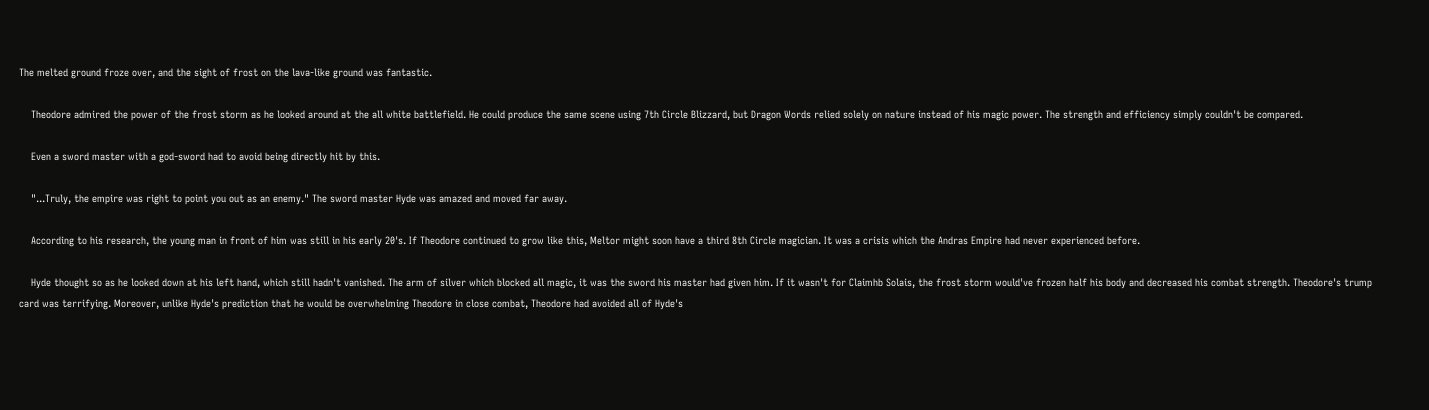The melted ground froze over, and the sight of frost on the lava-like ground was fantastic.

    Theodore admired the power of the frost storm as he looked around at the all white battlefield. He could produce the same scene using 7th Circle Blizzard, but Dragon Words relied solely on nature instead of his magic power. The strength and efficiency simply couldn't be compared.

    Even a sword master with a god-sword had to avoid being directly hit by this.

    "...Truly, the empire was right to point you out as an enemy." The sword master Hyde was amazed and moved far away.

    According to his research, the young man in front of him was still in his early 20's. If Theodore continued to grow like this, Meltor might soon have a third 8th Circle magician. It was a crisis which the Andras Empire had never experienced before.

    Hyde thought so as he looked down at his left hand, which still hadn't vanished. The arm of silver which blocked all magic, it was the sword his master had given him. If it wasn't for Claimhb Solais, the frost storm would've frozen half his body and decreased his combat strength. Theodore's trump card was terrifying. Moreover, unlike Hyde's prediction that he would be overwhelming Theodore in close combat, Theodore had avoided all of Hyde's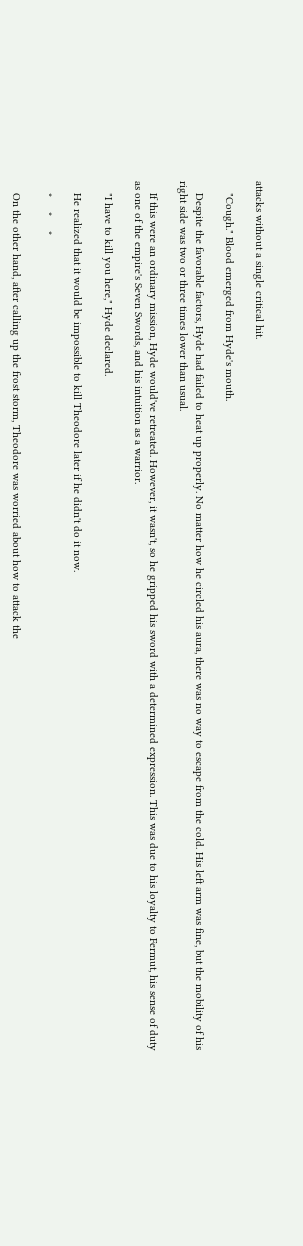attacks without a single critical hit.

    "Cough." Blood emerged from Hyde's mouth.

    Despite the favorable factors, Hyde had failed to heat up properly. No matter how he circled his aura, there was no way to escape from the cold. His left arm was fine, but the mobility of his right side was two or three times lower than usual.

    If this were an ordinary mission, Hyde would've retreated. However, it wasn't, so he gripped his sword with a determined expression. This was due to his loyalty to Fermut, his sense of duty as one of the empire's Seven Swords, and his intuition as a warrior.

    "I have to kill you here," Hyde declared.

    He realized that it would be impossible to kill Theodore later if he didn't do it now.

    *     *     *

    On the other hand, after calling up the frost storm, Theodore was worried about how to attack the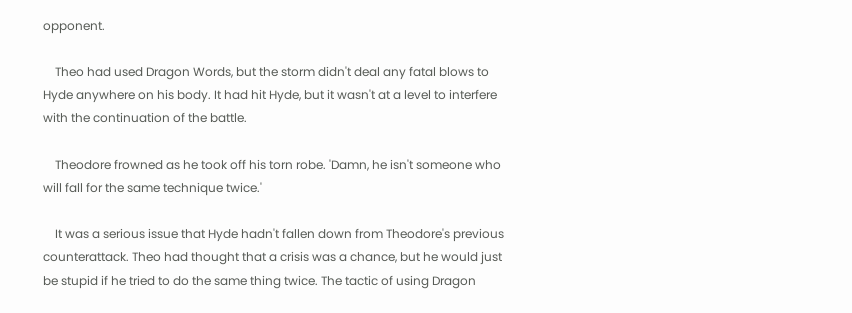opponent.

    Theo had used Dragon Words, but the storm didn't deal any fatal blows to Hyde anywhere on his body. It had hit Hyde, but it wasn't at a level to interfere with the continuation of the battle.

    Theodore frowned as he took off his torn robe. 'Damn, he isn't someone who will fall for the same technique twice.'

    It was a serious issue that Hyde hadn't fallen down from Theodore's previous counterattack. Theo had thought that a crisis was a chance, but he would just be stupid if he tried to do the same thing twice. The tactic of using Dragon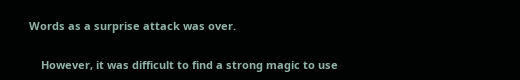Words as a surprise attack was over.

    However, it was difficult to find a strong magic to use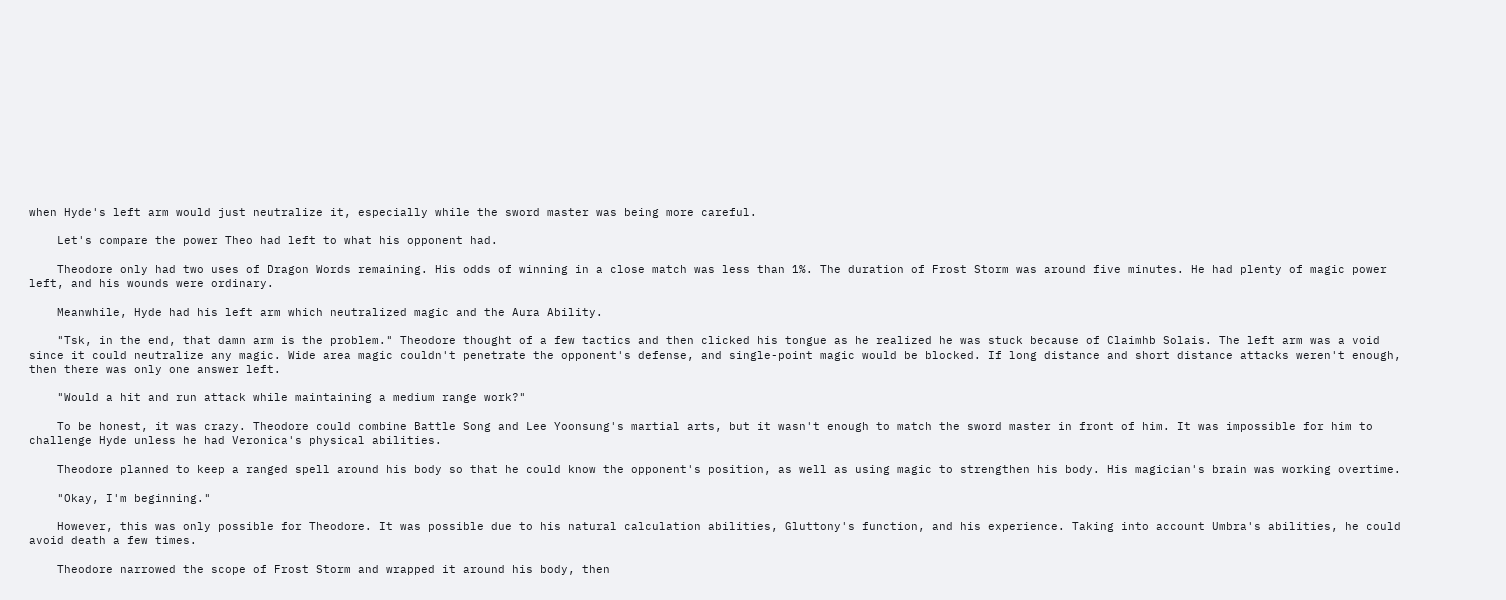when Hyde's left arm would just neutralize it, especially while the sword master was being more careful.

    Let's compare the power Theo had left to what his opponent had.

    Theodore only had two uses of Dragon Words remaining. His odds of winning in a close match was less than 1%. The duration of Frost Storm was around five minutes. He had plenty of magic power left, and his wounds were ordinary.

    Meanwhile, Hyde had his left arm which neutralized magic and the Aura Ability.

    "Tsk, in the end, that damn arm is the problem." Theodore thought of a few tactics and then clicked his tongue as he realized he was stuck because of Claimhb Solais. The left arm was a void since it could neutralize any magic. Wide area magic couldn't penetrate the opponent's defense, and single-point magic would be blocked. If long distance and short distance attacks weren't enough, then there was only one answer left.

    "Would a hit and run attack while maintaining a medium range work?"

    To be honest, it was crazy. Theodore could combine Battle Song and Lee Yoonsung's martial arts, but it wasn't enough to match the sword master in front of him. It was impossible for him to challenge Hyde unless he had Veronica's physical abilities.

    Theodore planned to keep a ranged spell around his body so that he could know the opponent's position, as well as using magic to strengthen his body. His magician's brain was working overtime.

    "Okay, I'm beginning."

    However, this was only possible for Theodore. It was possible due to his natural calculation abilities, Gluttony's function, and his experience. Taking into account Umbra's abilities, he could avoid death a few times.

    Theodore narrowed the scope of Frost Storm and wrapped it around his body, then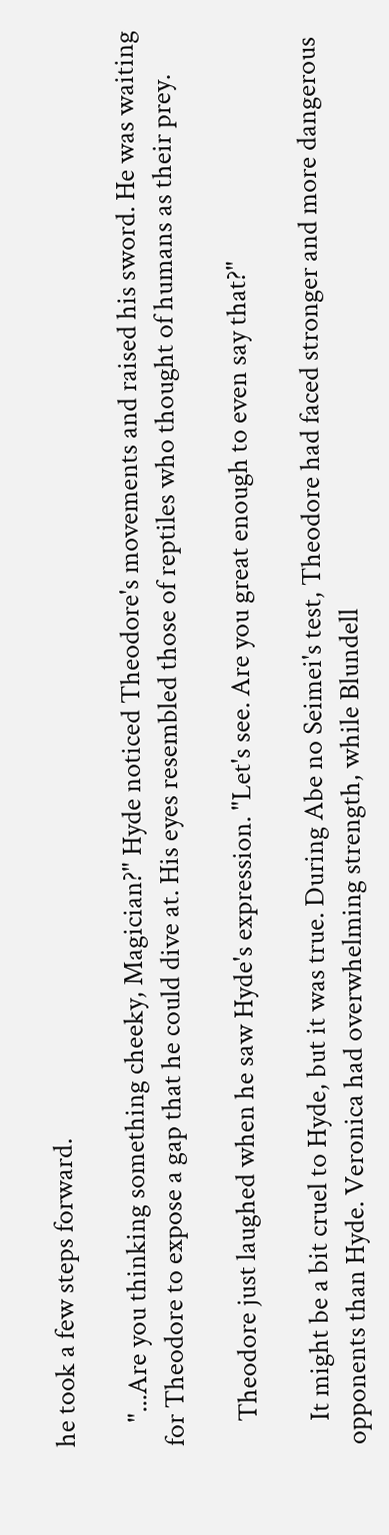he took a few steps forward.

    "...Are you thinking something cheeky, Magician?" Hyde noticed Theodore's movements and raised his sword. He was waiting for Theodore to expose a gap that he could dive at. His eyes resembled those of reptiles who thought of humans as their prey.

    Theodore just laughed when he saw Hyde's expression. "Let's see. Are you great enough to even say that?"

    It might be a bit cruel to Hyde, but it was true. During Abe no Seimei's test, Theodore had faced stronger and more dangerous opponents than Hyde. Veronica had overwhelming strength, while Blundell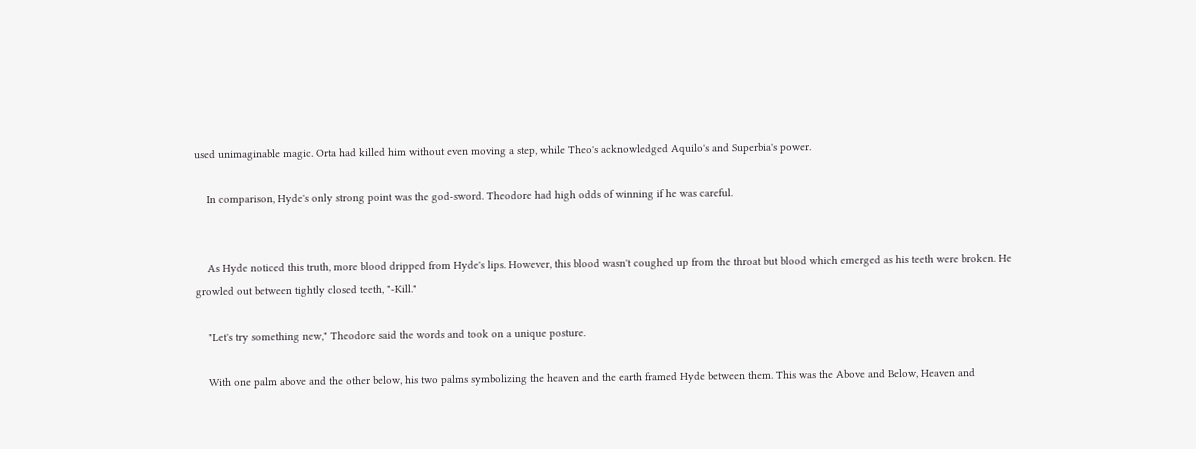used unimaginable magic. Orta had killed him without even moving a step, while Theo's acknowledged Aquilo's and Superbia's power.

    In comparison, Hyde's only strong point was the god-sword. Theodore had high odds of winning if he was careful.


    As Hyde noticed this truth, more blood dripped from Hyde's lips. However, this blood wasn't coughed up from the throat but blood which emerged as his teeth were broken. He growled out between tightly closed teeth, "-Kill."

    "Let's try something new," Theodore said the words and took on a unique posture.

    With one palm above and the other below, his two palms symbolizing the heaven and the earth framed Hyde between them. This was the Above and Below, Heaven and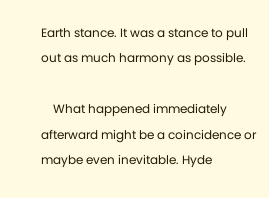Earth stance. It was a stance to pull out as much harmony as possible.

    What happened immediately afterward might be a coincidence or maybe even inevitable. Hyde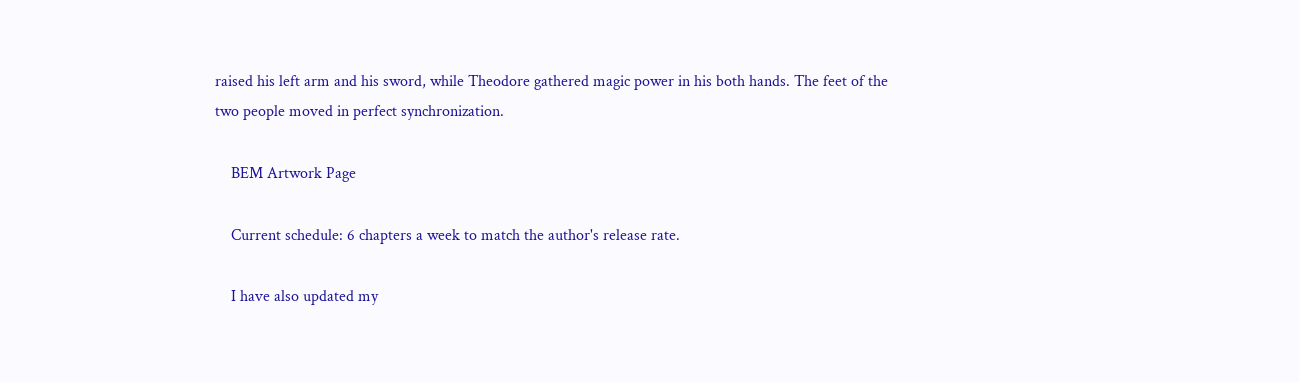raised his left arm and his sword, while Theodore gathered magic power in his both hands. The feet of the two people moved in perfect synchronization.

    BEM Artwork Page

    Current schedule: 6 chapters a week to match the author's release rate.

    I have also updated my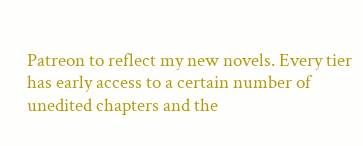Patreon to reflect my new novels. Every tier has early access to a certain number of unedited chapters and the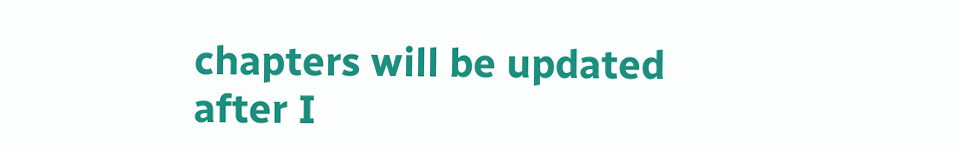chapters will be updated after I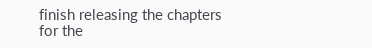finish releasing the chapters for the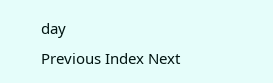day
Previous Index Next